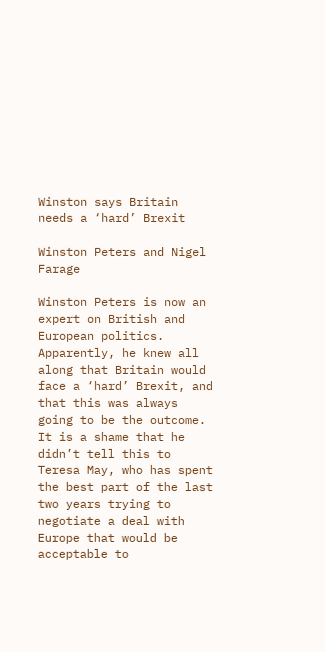Winston says Britain needs a ‘hard’ Brexit

Winston Peters and Nigel Farage

Winston Peters is now an expert on British and European politics. Apparently, he knew all along that Britain would face a ‘hard’ Brexit, and that this was always going to be the outcome. It is a shame that he didn’t tell this to Teresa May, who has spent the best part of the last two years trying to negotiate a deal with Europe that would be acceptable to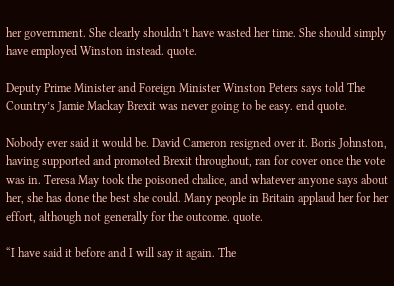her government. She clearly shouldn’t have wasted her time. She should simply have employed Winston instead. quote.

Deputy Prime Minister and Foreign Minister Winston Peters says told The Country’s Jamie Mackay Brexit was never going to be easy. end quote.

Nobody ever said it would be. David Cameron resigned over it. Boris Johnston, having supported and promoted Brexit throughout, ran for cover once the vote was in. Teresa May took the poisoned chalice, and whatever anyone says about her, she has done the best she could. Many people in Britain applaud her for her effort, although not generally for the outcome. quote.

“I have said it before and I will say it again. The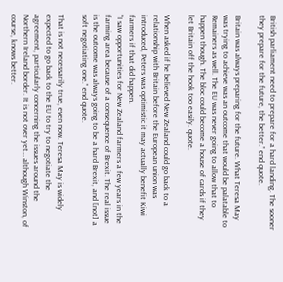British parliament need to prepare for a hard landing. The sooner they prepare for the future, the better.” end quote.

Britain was always preparing for the future. What Teresa May was trying to achieve was an outcome that would be palatable to Remainers as well. The EU was never going to allow that to happen though. The bloc could become a house of cards if they let Britain off the hook too easily. quote.

When asked if he believed New Zealand could go back to a relationship with Britain before the European union was introduced, Peters was optimistic it may actually benefit Kiwi farmers if that did happen.
“I saw opportunities for New Zealand farmers a few years in the farming area because of a consequence of Brexit. The real issue is the outcome was always going to be a hard Brexit, and [not] a soft negotiating one.” end quote.

That is not necessarily true, even now. Teresa May is widely expected to go back to the EU to try to negotiate the agreement, particularly concerning the issues around the Northern Ireland border. It is not over yet… although Winston, of course, knows better.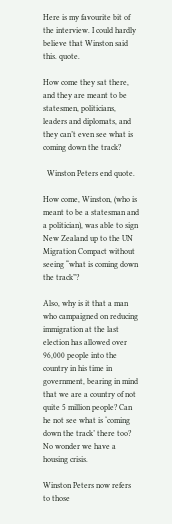Here is my favourite bit of the interview. I could hardly believe that Winston said this. quote.

How come they sat there, and they are meant to be statesmen, politicians, leaders and diplomats, and they can’t even see what is coming down the track?

  Winston Peters end quote.

How come, Winston, (who is meant to be a statesman and a politician), was able to sign New Zealand up to the UN Migration Compact without seeing “what is coming down the track”?

Also, why is it that a man who campaigned on reducing immigration at the last election has allowed over 96,000 people into the country in his time in government, bearing in mind that we are a country of not quite 5 million people? Can he not see what is ‘coming down the track’ there too? No wonder we have a housing crisis.

Winston Peters now refers to those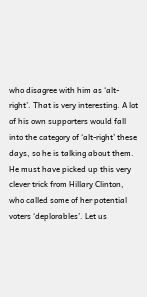who disagree with him as ‘alt-right’. That is very interesting. A lot of his own supporters would fall into the category of ‘alt-right’ these days, so he is talking about them. He must have picked up this very clever trick from Hillary Clinton, who called some of her potential voters ‘deplorables’. Let us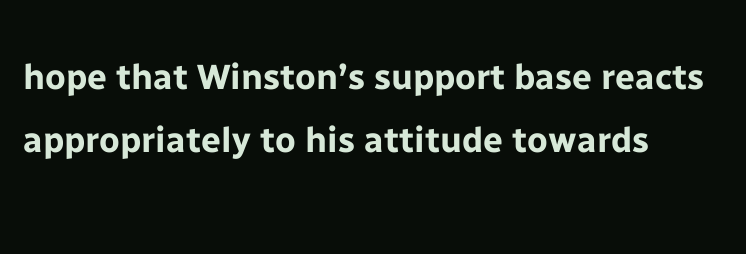hope that Winston’s support base reacts appropriately to his attitude towards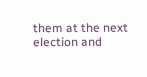them at the next election and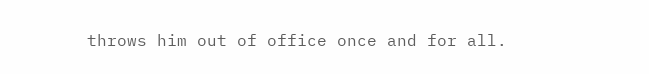throws him out of office once and for all.